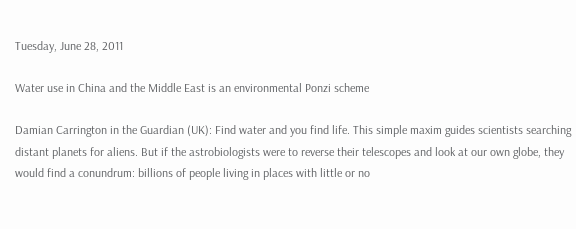Tuesday, June 28, 2011

Water use in China and the Middle East is an environmental Ponzi scheme

Damian Carrington in the Guardian (UK): Find water and you find life. This simple maxim guides scientists searching distant planets for aliens. But if the astrobiologists were to reverse their telescopes and look at our own globe, they would find a conundrum: billions of people living in places with little or no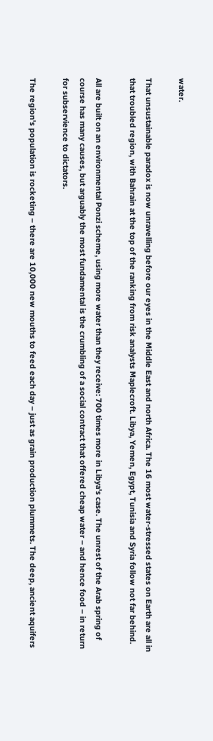water.

That unsustainable paradox is now unravelling before our eyes in the Middle East and north Africa. The 16 most water-stressed states on Earth are all in that troubled region, with Bahrain at the top of the ranking from risk analysts Maplecroft. Libya, Yemen, Egypt, Tunisia and Syria follow not far behind.

All are built on an environmental Ponzi scheme, using more water than they receive: 700 times more in Libya's case. The unrest of the Arab spring of course has many causes, but arguably the most fundamental is the crumbling of a social contract that offered cheap water – and hence food – in return for subservience to dictators.

The region's population is rocketing – there are 10,000 new mouths to feed each day – just as grain production plummets. The deep, ancient aquifers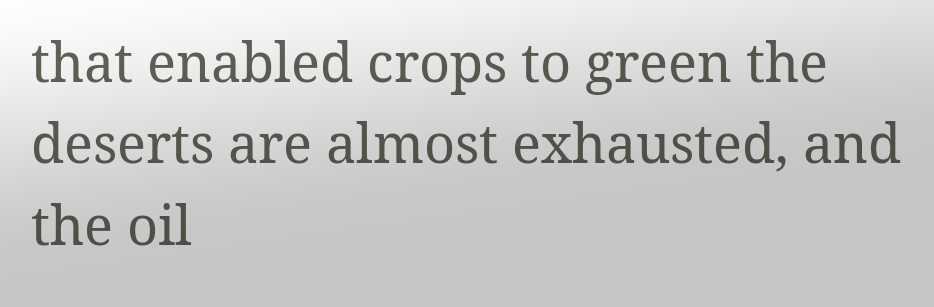that enabled crops to green the deserts are almost exhausted, and the oil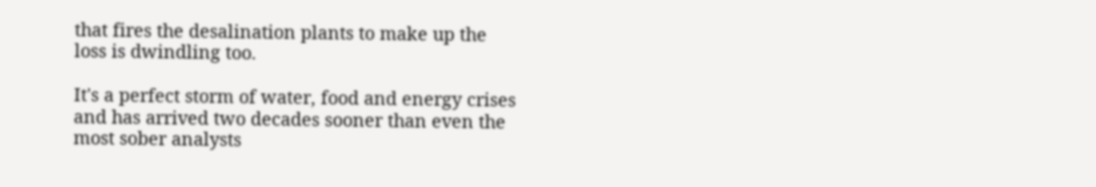that fires the desalination plants to make up the loss is dwindling too.

It's a perfect storm of water, food and energy crises and has arrived two decades sooner than even the most sober analysts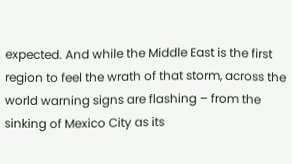expected. And while the Middle East is the first region to feel the wrath of that storm, across the world warning signs are flashing – from the sinking of Mexico City as its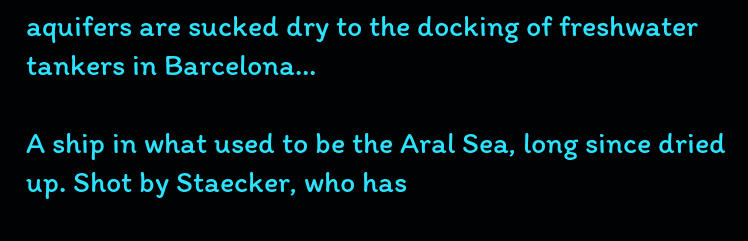aquifers are sucked dry to the docking of freshwater tankers in Barcelona…

A ship in what used to be the Aral Sea, long since dried up. Shot by Staecker, who has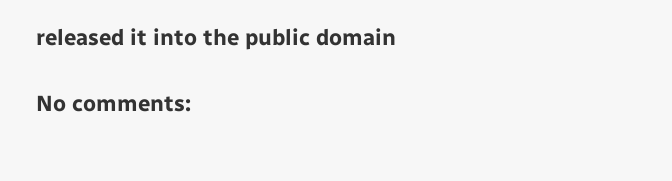released it into the public domain

No comments: